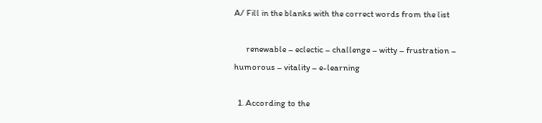A/ Fill in the blanks with the correct words from the list

      renewable – eclectic – challenge – witty – frustration – humorous – vitality – e-learning

  1. According to the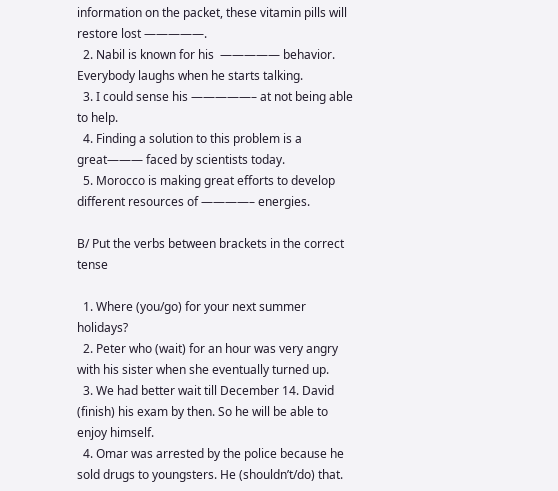information on the packet, these vitamin pills will restore lost —————.
  2. Nabil is known for his  ————— behavior. Everybody laughs when he starts talking.
  3. I could sense his —————– at not being able to help.
  4. Finding a solution to this problem is a great——— faced by scientists today.
  5. Morocco is making great efforts to develop different resources of ————– energies.

B/ Put the verbs between brackets in the correct tense

  1. Where (you/go) for your next summer holidays?
  2. Peter who (wait) for an hour was very angry with his sister when she eventually turned up.
  3. We had better wait till December 14. David (finish) his exam by then. So he will be able to enjoy himself.
  4. Omar was arrested by the police because he sold drugs to youngsters. He (shouldn’t/do) that.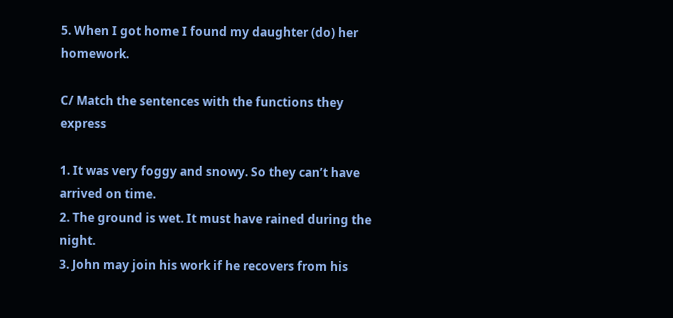5. When I got home I found my daughter (do) her homework.

C/ Match the sentences with the functions they express

1. It was very foggy and snowy. So they can’t have arrived on time.
2. The ground is wet. It must have rained during the night.
3. John may join his work if he recovers from his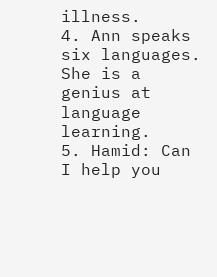illness.
4. Ann speaks six languages.  She is a genius at language learning.
5. Hamid: Can I help you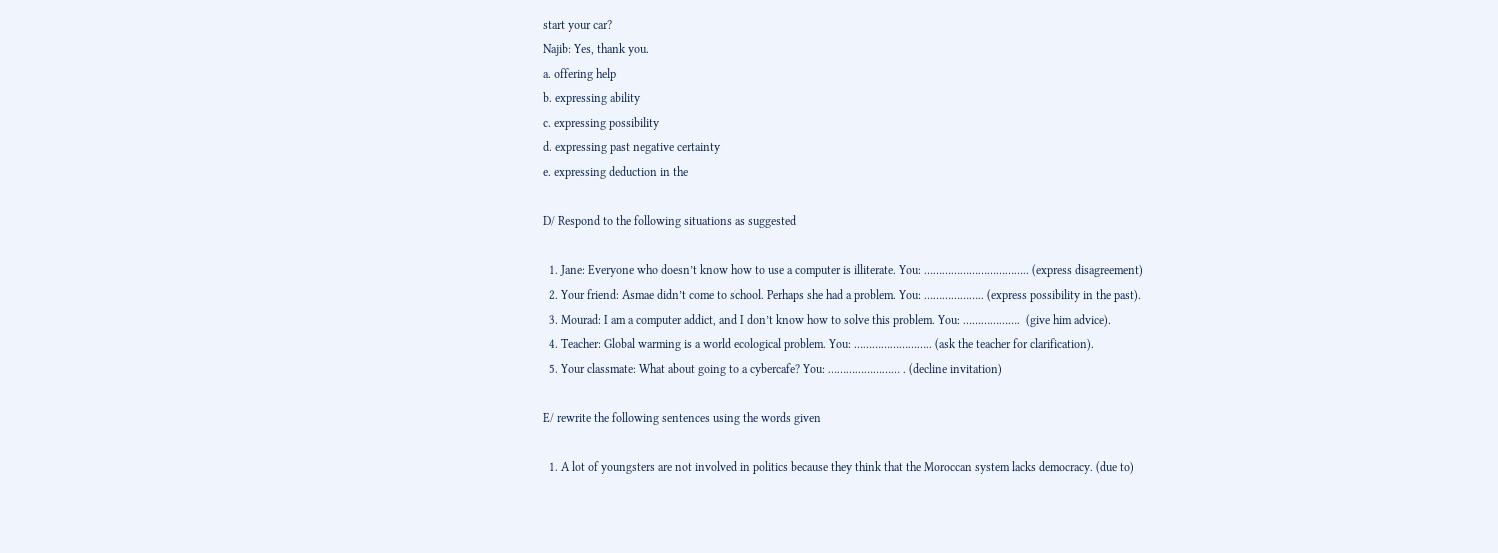start your car?
Najib: Yes, thank you.
a. offering help
b. expressing ability
c. expressing possibility
d. expressing past negative certainty
e. expressing deduction in the

D/ Respond to the following situations as suggested

  1. Jane: Everyone who doesn’t know how to use a computer is illiterate. You: …………………………….. (express disagreement)
  2. Your friend: Asmae didn’t come to school. Perhaps she had a problem. You: ……………….. (express possibility in the past).
  3. Mourad: I am a computer addict, and I don’t know how to solve this problem. You: ……………….  (give him advice).
  4. Teacher: Global warming is a world ecological problem. You: …………………….. (ask the teacher for clarification).
  5. Your classmate: What about going to a cybercafe? You: …………………… . (decline invitation)

E/ rewrite the following sentences using the words given

  1. A lot of youngsters are not involved in politics because they think that the Moroccan system lacks democracy. (due to)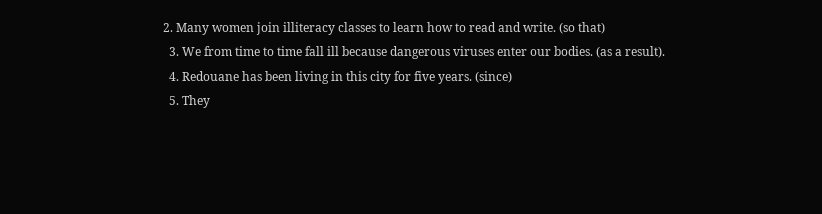2. Many women join illiteracy classes to learn how to read and write. (so that)
  3. We from time to time fall ill because dangerous viruses enter our bodies. (as a result).
  4. Redouane has been living in this city for five years. (since)
  5. They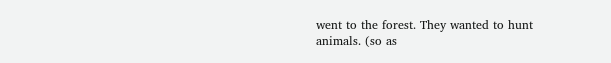went to the forest. They wanted to hunt animals. (so as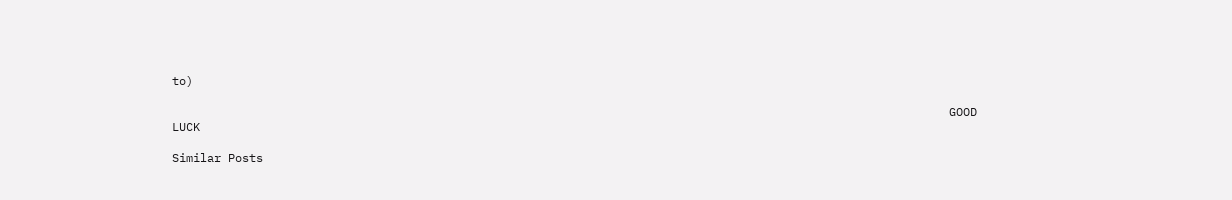to)

                                                                                                               GOOD LUCK

Similar Posts